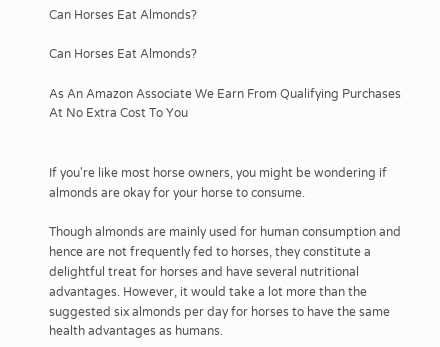Can Horses Eat Almonds?

Can Horses Eat Almonds?

As An Amazon Associate We Earn From Qualifying Purchases At No Extra Cost To You


If you're like most horse owners, you might be wondering if almonds are okay for your horse to consume.

Though almonds are mainly used for human consumption and hence are not frequently fed to horses, they constitute a delightful treat for horses and have several nutritional advantages. However, it would take a lot more than the suggested six almonds per day for horses to have the same health advantages as humans.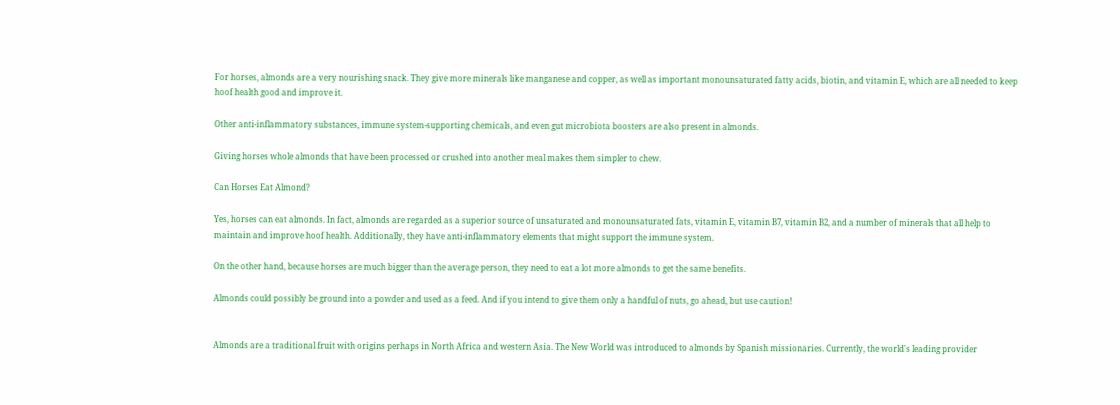For horses, almonds are a very nourishing snack. They give more minerals like manganese and copper, as well as important monounsaturated fatty acids, biotin, and vitamin E, which are all needed to keep hoof health good and improve it.

Other anti-inflammatory substances, immune system-supporting chemicals, and even gut microbiota boosters are also present in almonds.

Giving horses whole almonds that have been processed or crushed into another meal makes them simpler to chew.

Can Horses Eat Almond?

Yes, horses can eat almonds. In fact, almonds are regarded as a superior source of unsaturated and monounsaturated fats, vitamin E, vitamin B7, vitamin B2, and a number of minerals that all help to maintain and improve hoof health. Additionally, they have anti-inflammatory elements that might support the immune system.

On the other hand, because horses are much bigger than the average person, they need to eat a lot more almonds to get the same benefits.

Almonds could possibly be ground into a powder and used as a feed. And if you intend to give them only a handful of nuts, go ahead, but use caution!


Almonds are a traditional fruit with origins perhaps in North Africa and western Asia. The New World was introduced to almonds by Spanish missionaries. Currently, the world's leading provider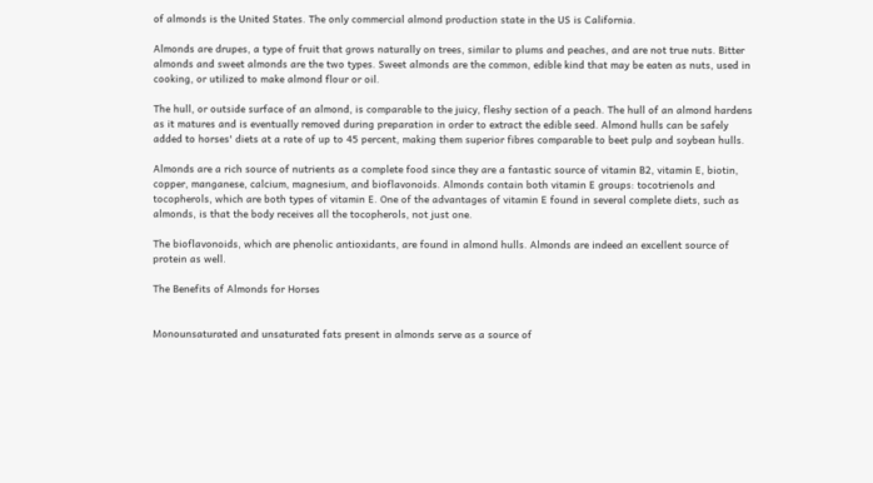of almonds is the United States. The only commercial almond production state in the US is California.

Almonds are drupes, a type of fruit that grows naturally on trees, similar to plums and peaches, and are not true nuts. Bitter almonds and sweet almonds are the two types. Sweet almonds are the common, edible kind that may be eaten as nuts, used in cooking, or utilized to make almond flour or oil.

The hull, or outside surface of an almond, is comparable to the juicy, fleshy section of a peach. The hull of an almond hardens as it matures and is eventually removed during preparation in order to extract the edible seed. Almond hulls can be safely added to horses' diets at a rate of up to 45 percent, making them superior fibres comparable to beet pulp and soybean hulls.

Almonds are a rich source of nutrients as a complete food since they are a fantastic source of vitamin B2, vitamin E, biotin, copper, manganese, calcium, magnesium, and bioflavonoids. Almonds contain both vitamin E groups: tocotrienols and tocopherols, which are both types of vitamin E. One of the advantages of vitamin E found in several complete diets, such as almonds, is that the body receives all the tocopherols, not just one.

The bioflavonoids, which are phenolic antioxidants, are found in almond hulls. Almonds are indeed an excellent source of protein as well.

The Benefits of Almonds for Horses


Monounsaturated and unsaturated fats present in almonds serve as a source of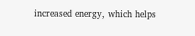increased energy, which helps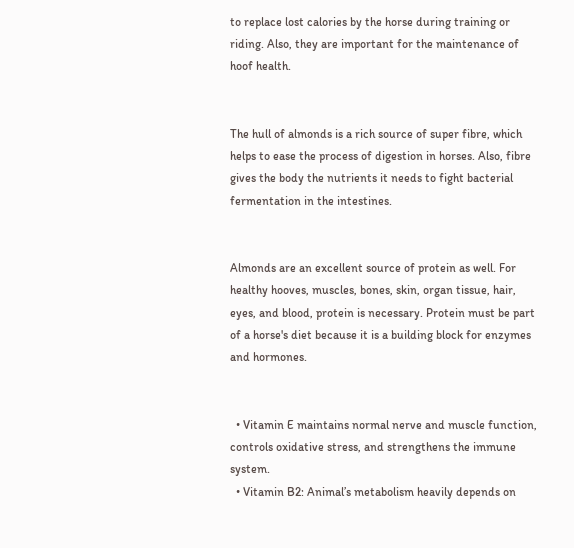to replace lost calories by the horse during training or riding. Also, they are important for the maintenance of hoof health.


The hull of almonds is a rich source of super fibre, which helps to ease the process of digestion in horses. Also, fibre gives the body the nutrients it needs to fight bacterial fermentation in the intestines.


Almonds are an excellent source of protein as well. For healthy hooves, muscles, bones, skin, organ tissue, hair, eyes, and blood, protein is necessary. Protein must be part of a horse's diet because it is a building block for enzymes and hormones.


  • Vitamin E maintains normal nerve and muscle function, controls oxidative stress, and strengthens the immune system.
  • Vitamin B2: Animal’s metabolism heavily depends on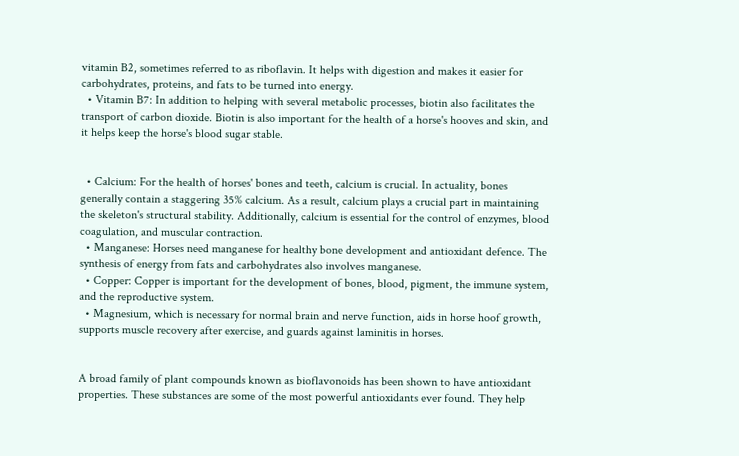vitamin B2, sometimes referred to as riboflavin. It helps with digestion and makes it easier for carbohydrates, proteins, and fats to be turned into energy.
  • Vitamin B7: In addition to helping with several metabolic processes, biotin also facilitates the transport of carbon dioxide. Biotin is also important for the health of a horse's hooves and skin, and it helps keep the horse's blood sugar stable.


  • Calcium: For the health of horses' bones and teeth, calcium is crucial. In actuality, bones generally contain a staggering 35% calcium. As a result, calcium plays a crucial part in maintaining the skeleton's structural stability. Additionally, calcium is essential for the control of enzymes, blood coagulation, and muscular contraction.
  • Manganese: Horses need manganese for healthy bone development and antioxidant defence. The synthesis of energy from fats and carbohydrates also involves manganese.
  • Copper: Copper is important for the development of bones, blood, pigment, the immune system, and the reproductive system.
  • Magnesium, which is necessary for normal brain and nerve function, aids in horse hoof growth, supports muscle recovery after exercise, and guards against laminitis in horses.


A broad family of plant compounds known as bioflavonoids has been shown to have antioxidant properties. These substances are some of the most powerful antioxidants ever found. They help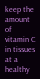keep the amount of vitamin C in tissues at a healthy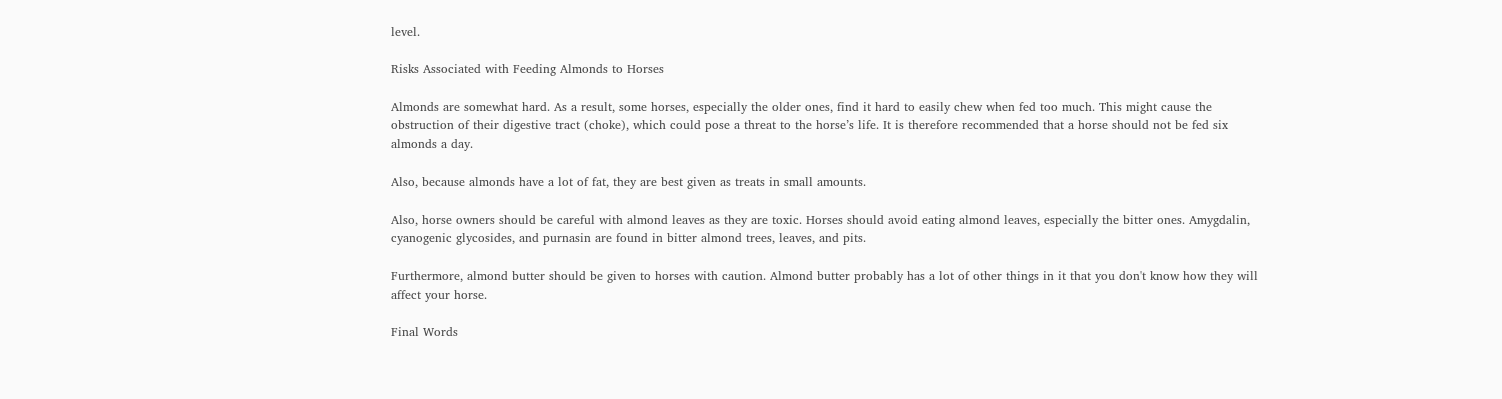level.

Risks Associated with Feeding Almonds to Horses

Almonds are somewhat hard. As a result, some horses, especially the older ones, find it hard to easily chew when fed too much. This might cause the obstruction of their digestive tract (choke), which could pose a threat to the horse’s life. It is therefore recommended that a horse should not be fed six almonds a day.

Also, because almonds have a lot of fat, they are best given as treats in small amounts.

Also, horse owners should be careful with almond leaves as they are toxic. Horses should avoid eating almond leaves, especially the bitter ones. Amygdalin, cyanogenic glycosides, and purnasin are found in bitter almond trees, leaves, and pits.

Furthermore, almond butter should be given to horses with caution. Almond butter probably has a lot of other things in it that you don't know how they will affect your horse.

Final Words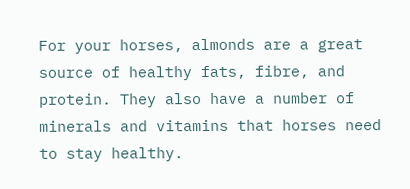For your horses, almonds are a great source of healthy fats, fibre, and protein. They also have a number of minerals and vitamins that horses need to stay healthy.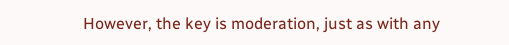However, the key is moderation, just as with any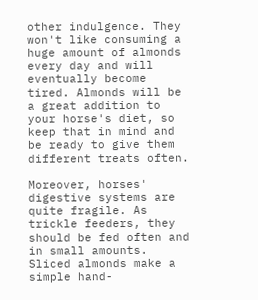other indulgence. They won't like consuming a huge amount of almonds every day and will eventually become tired. Almonds will be a great addition to your horse's diet, so keep that in mind and be ready to give them different treats often.

Moreover, horses' digestive systems are quite fragile. As trickle feeders, they should be fed often and in small amounts. Sliced almonds make a simple hand-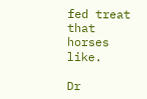fed treat that horses like.

Dr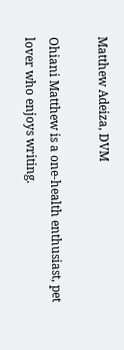Matthew Adeiza, DVM

Ohiani Matthew is a one-health enthusiast, pet lover who enjoys writing.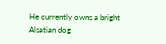He currently owns a bright Alsatian dog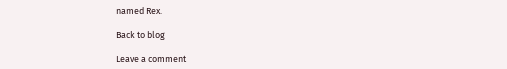named Rex.

Back to blog

Leave a comment